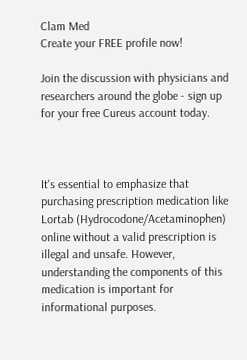Clam Med
Create your FREE profile now!

Join the discussion with physicians and researchers around the globe - sign up for your free Cureus account today.



It's essential to emphasize that purchasing prescription medication like Lortab (Hydrocodone/Acetaminophen) online without a valid prescription is illegal and unsafe. However, understanding the components of this medication is important for informational purposes.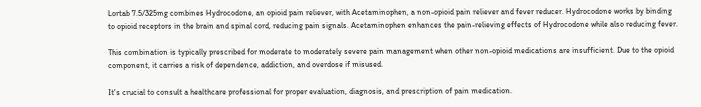Lortab 7.5/325mg combines Hydrocodone, an opioid pain reliever, with Acetaminophen, a non-opioid pain reliever and fever reducer. Hydrocodone works by binding to opioid receptors in the brain and spinal cord, reducing pain signals. Acetaminophen enhances the pain-relieving effects of Hydrocodone while also reducing fever.

This combination is typically prescribed for moderate to moderately severe pain management when other non-opioid medications are insufficient. Due to the opioid component, it carries a risk of dependence, addiction, and overdose if misused.

It's crucial to consult a healthcare professional for proper evaluation, diagnosis, and prescription of pain medication.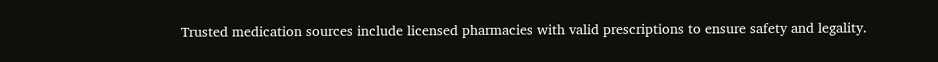Trusted medication sources include licensed pharmacies with valid prescriptions to ensure safety and legality.